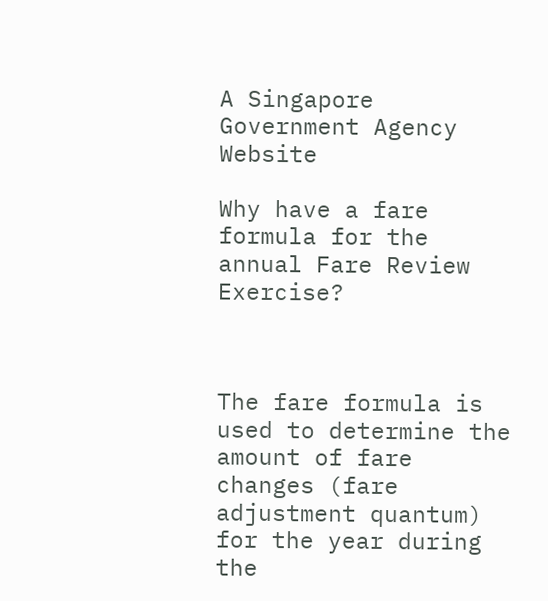A Singapore Government Agency Website

Why have a fare formula for the annual Fare Review Exercise?



The fare formula is used to determine the amount of fare changes (fare adjustment quantum) for the year during the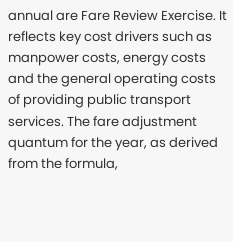annual are Fare Review Exercise. It reflects key cost drivers such as manpower costs, energy costs and the general operating costs of providing public transport services. The fare adjustment quantum for the year, as derived from the formula,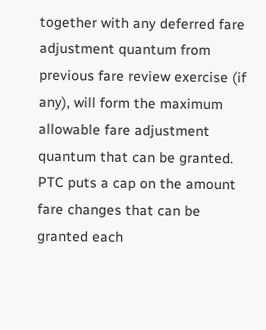together with any deferred fare adjustment quantum from previous fare review exercise (if any), will form the maximum allowable fare adjustment quantum that can be granted. PTC puts a cap on the amount fare changes that can be granted each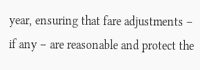year, ensuring that fare adjustments – if any – are reasonable and protect the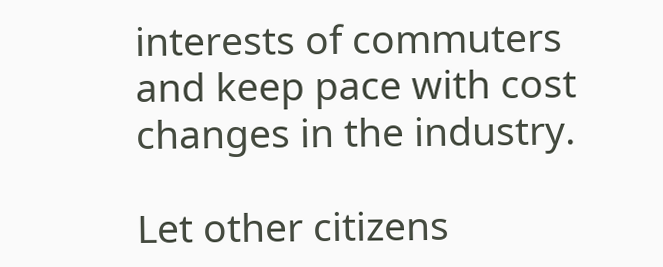interests of commuters and keep pace with cost changes in the industry.

Let other citizens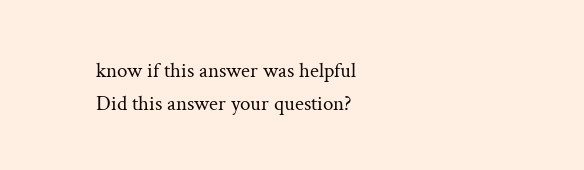know if this answer was helpful
Did this answer your question?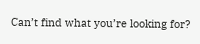Can’t find what you’re looking for?